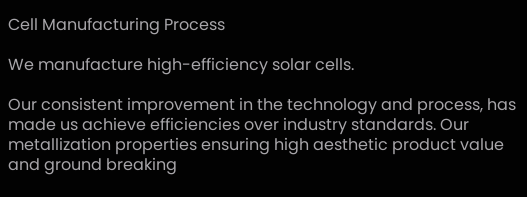Cell Manufacturing Process

We manufacture high-efficiency solar cells.

Our consistent improvement in the technology and process, has made us achieve efficiencies over industry standards. Our metallization properties ensuring high aesthetic product value and ground breaking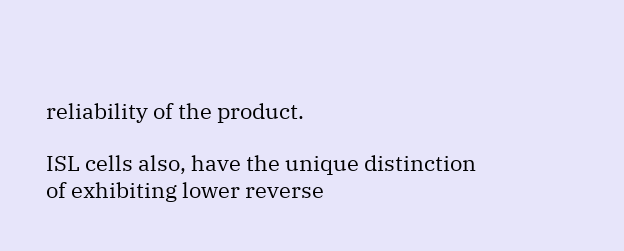reliability of the product.

ISL cells also, have the unique distinction of exhibiting lower reverse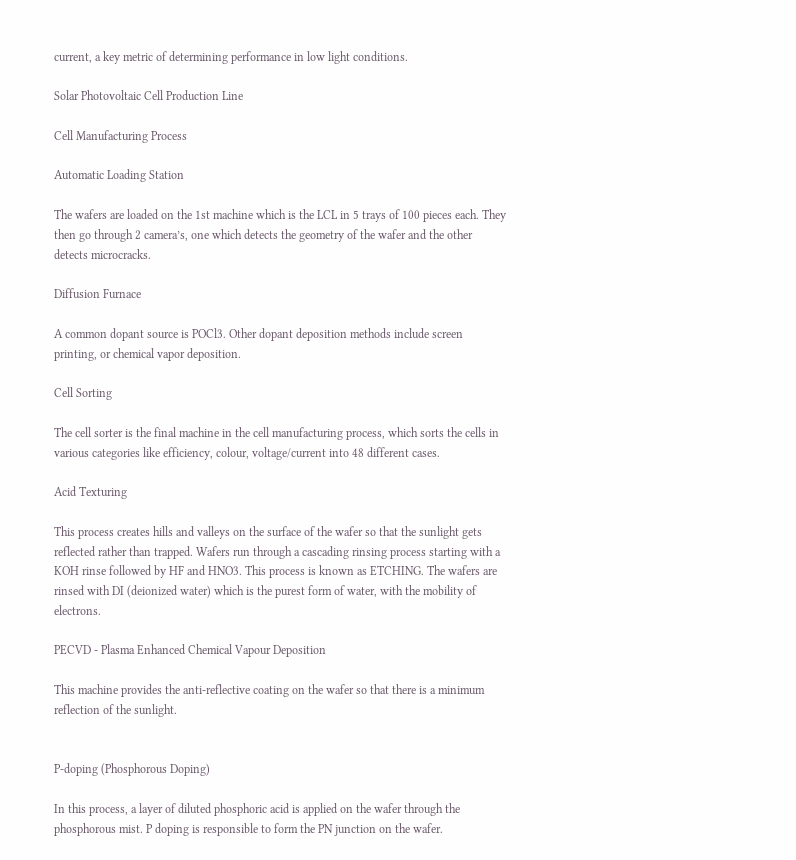current, a key metric of determining performance in low light conditions.

Solar Photovoltaic Cell Production Line

Cell Manufacturing Process

Automatic Loading Station

The wafers are loaded on the 1st machine which is the LCL in 5 trays of 100 pieces each. They then go through 2 camera’s, one which detects the geometry of the wafer and the other detects microcracks.

Diffusion Furnace

A common dopant source is POCl3. Other dopant deposition methods include screen printing, or chemical vapor deposition.

Cell Sorting

The cell sorter is the final machine in the cell manufacturing process, which sorts the cells in various categories like efficiency, colour, voltage/current into 48 different cases.

Acid Texturing

This process creates hills and valleys on the surface of the wafer so that the sunlight gets reflected rather than trapped. Wafers run through a cascading rinsing process starting with a KOH rinse followed by HF and HNO3. This process is known as ETCHING. The wafers are rinsed with DI (deionized water) which is the purest form of water, with the mobility of electrons.

PECVD - Plasma Enhanced Chemical Vapour Deposition

This machine provides the anti-reflective coating on the wafer so that there is a minimum reflection of the sunlight.


P-doping (Phosphorous Doping)

In this process, a layer of diluted phosphoric acid is applied on the wafer through the phosphorous mist. P doping is responsible to form the PN junction on the wafer.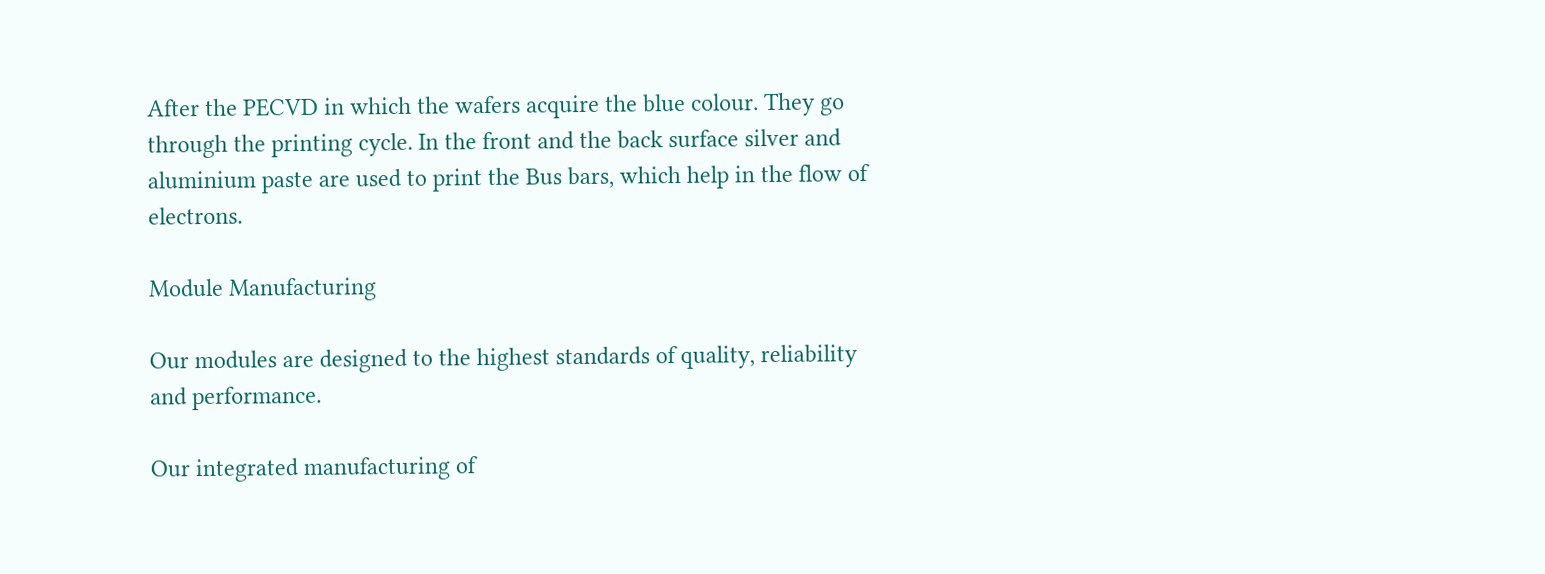After the PECVD in which the wafers acquire the blue colour. They go through the printing cycle. In the front and the back surface silver and aluminium paste are used to print the Bus bars, which help in the flow of electrons.

Module Manufacturing

Our modules are designed to the highest standards of quality, reliability and performance.

Our integrated manufacturing of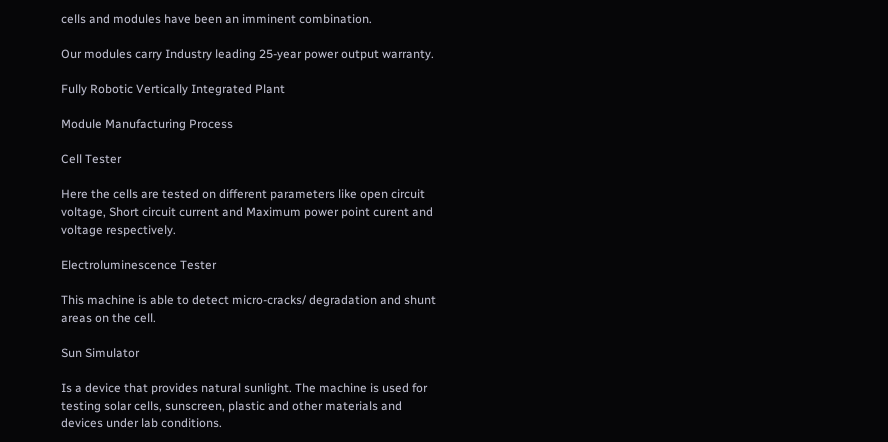cells and modules have been an imminent combination.

Our modules carry Industry leading 25-year power output warranty.

Fully Robotic Vertically Integrated Plant

Module Manufacturing Process

Cell Tester

Here the cells are tested on different parameters like open circuit voltage, Short circuit current and Maximum power point curent and voltage respectively.

Electroluminescence Tester

This machine is able to detect micro-cracks/ degradation and shunt areas on the cell.

Sun Simulator

Is a device that provides natural sunlight. The machine is used for testing solar cells, sunscreen, plastic and other materials and devices under lab conditions.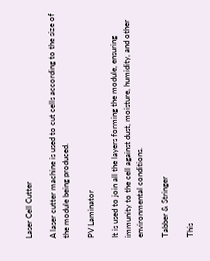Laser Cell Cutter

A laser cutter machine is used to cut cells according to the size of the module being produced.

PV Laminator

It is used to join all the layers forming the module, ensuring immunity to the cell against dust, moisture, humidity, and other environmental conditions.

Tabber & Stringer

This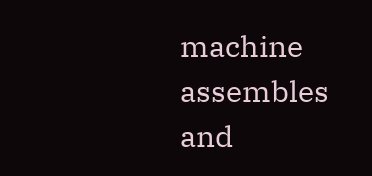machine assembles and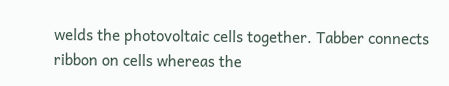welds the photovoltaic cells together. Tabber connects ribbon on cells whereas the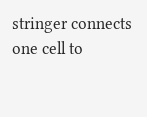stringer connects one cell to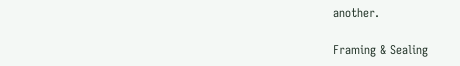another.

Framing & Sealing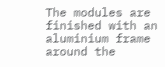The modules are finished with an aluminium frame around the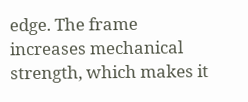edge. The frame increases mechanical strength, which makes it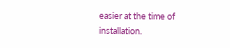easier at the time of installation.